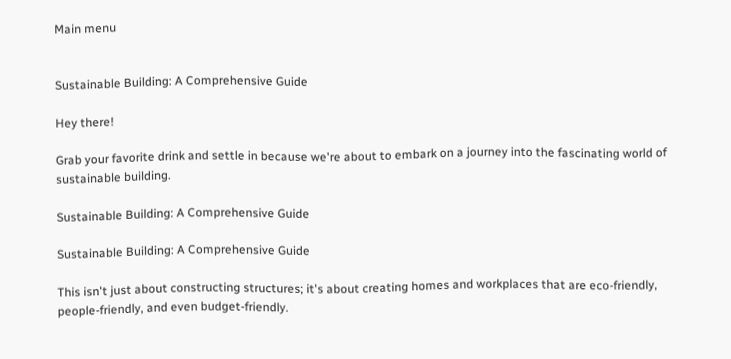Main menu


Sustainable Building: A Comprehensive Guide

Hey there!

Grab your favorite drink and settle in because we're about to embark on a journey into the fascinating world of sustainable building.

Sustainable Building: A Comprehensive Guide

Sustainable Building: A Comprehensive Guide

This isn't just about constructing structures; it's about creating homes and workplaces that are eco-friendly, people-friendly, and even budget-friendly.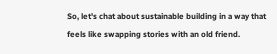So, let's chat about sustainable building in a way that feels like swapping stories with an old friend.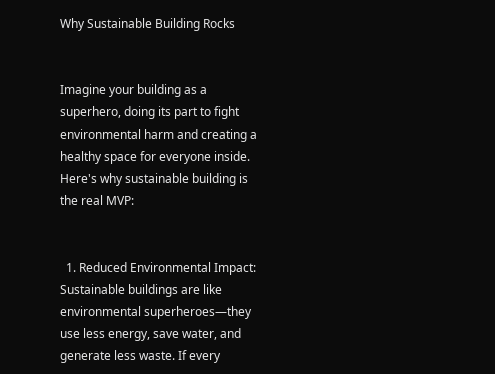Why Sustainable Building Rocks


Imagine your building as a superhero, doing its part to fight environmental harm and creating a healthy space for everyone inside. Here's why sustainable building is the real MVP:


  1. Reduced Environmental Impact: Sustainable buildings are like environmental superheroes—they use less energy, save water, and generate less waste. If every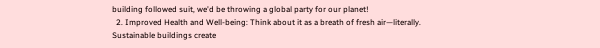building followed suit, we'd be throwing a global party for our planet!
  2. Improved Health and Well-being: Think about it as a breath of fresh air—literally. Sustainable buildings create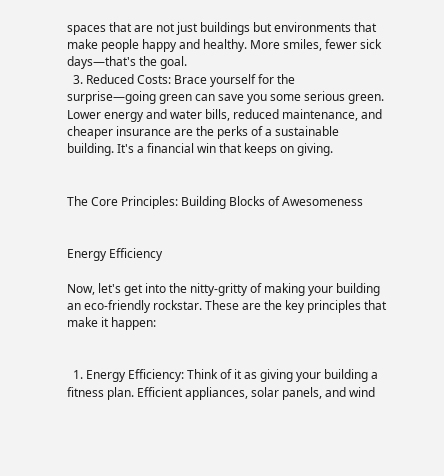spaces that are not just buildings but environments that make people happy and healthy. More smiles, fewer sick days—that's the goal.
  3. Reduced Costs: Brace yourself for the surprise—going green can save you some serious green. Lower energy and water bills, reduced maintenance, and cheaper insurance are the perks of a sustainable building. It's a financial win that keeps on giving.


The Core Principles: Building Blocks of Awesomeness


Energy Efficiency

Now, let's get into the nitty-gritty of making your building an eco-friendly rockstar. These are the key principles that make it happen:


  1. Energy Efficiency: Think of it as giving your building a fitness plan. Efficient appliances, solar panels, and wind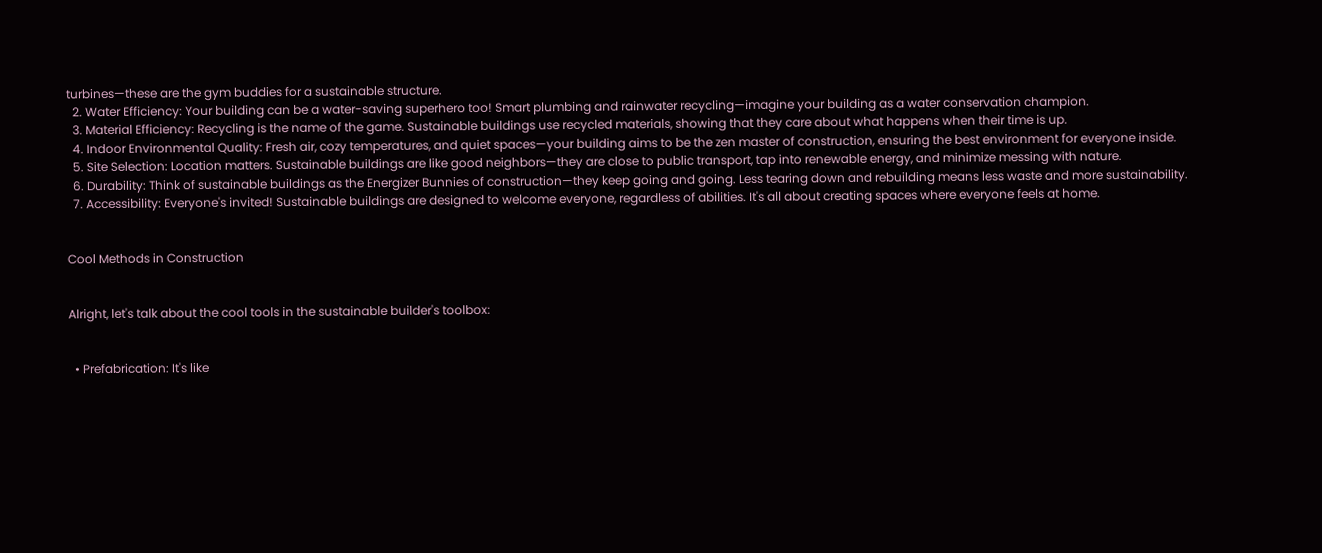turbines—these are the gym buddies for a sustainable structure.
  2. Water Efficiency: Your building can be a water-saving superhero too! Smart plumbing and rainwater recycling—imagine your building as a water conservation champion.
  3. Material Efficiency: Recycling is the name of the game. Sustainable buildings use recycled materials, showing that they care about what happens when their time is up.
  4. Indoor Environmental Quality: Fresh air, cozy temperatures, and quiet spaces—your building aims to be the zen master of construction, ensuring the best environment for everyone inside.
  5. Site Selection: Location matters. Sustainable buildings are like good neighbors—they are close to public transport, tap into renewable energy, and minimize messing with nature.
  6. Durability: Think of sustainable buildings as the Energizer Bunnies of construction—they keep going and going. Less tearing down and rebuilding means less waste and more sustainability.
  7. Accessibility: Everyone's invited! Sustainable buildings are designed to welcome everyone, regardless of abilities. It's all about creating spaces where everyone feels at home.


Cool Methods in Construction


Alright, let's talk about the cool tools in the sustainable builder's toolbox:


  • Prefabrication: It's like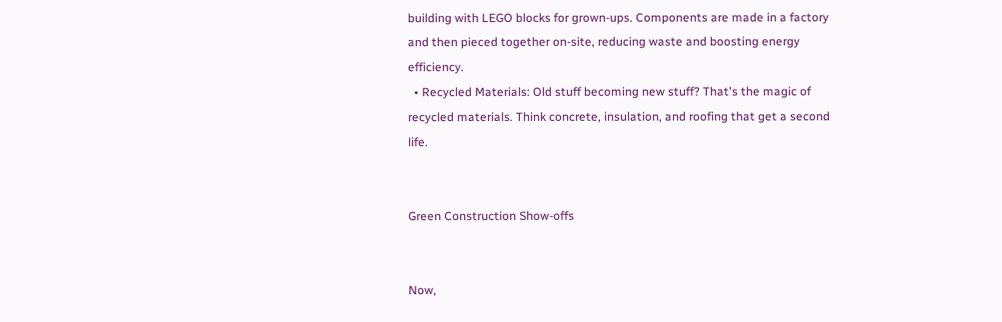building with LEGO blocks for grown-ups. Components are made in a factory and then pieced together on-site, reducing waste and boosting energy efficiency.
  • Recycled Materials: Old stuff becoming new stuff? That's the magic of recycled materials. Think concrete, insulation, and roofing that get a second life.


Green Construction Show-offs


Now,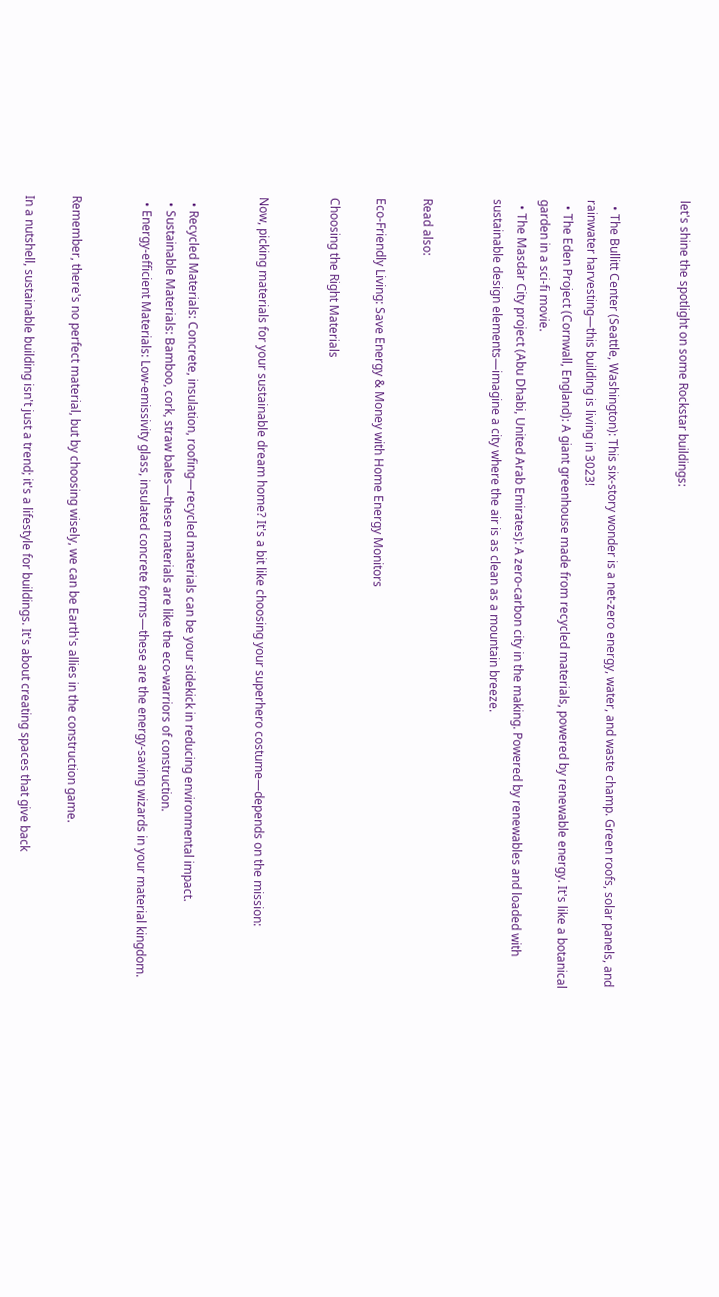let's shine the spotlight on some Rockstar buildings:


  • The Bullitt Center (Seattle, Washington): This six-story wonder is a net-zero energy, water, and waste champ. Green roofs, solar panels, and rainwater harvesting—this building is living in 3023!
  • The Eden Project (Cornwall, England): A giant greenhouse made from recycled materials, powered by renewable energy. It's like a botanical garden in a sci-fi movie.
  • The Masdar City project (Abu Dhabi, United Arab Emirates): A zero-carbon city in the making. Powered by renewables and loaded with sustainable design elements—imagine a city where the air is as clean as a mountain breeze.


Read also:

Eco-Friendly Living: Save Energy & Money with Home Energy Monitors

Choosing the Right Materials


Now, picking materials for your sustainable dream home? It's a bit like choosing your superhero costume—depends on the mission:


  • Recycled Materials: Concrete, insulation, roofing—recycled materials can be your sidekick in reducing environmental impact.
  • Sustainable Materials: Bamboo, cork, straw bales—these materials are like the eco-warriors of construction.
  • Energy-efficient Materials: Low-emissivity glass, insulated concrete forms—these are the energy-saving wizards in your material kingdom.


Remember, there's no perfect material, but by choosing wisely, we can be Earth's allies in the construction game.

In a nutshell, sustainable building isn't just a trend; it's a lifestyle for buildings. It's about creating spaces that give back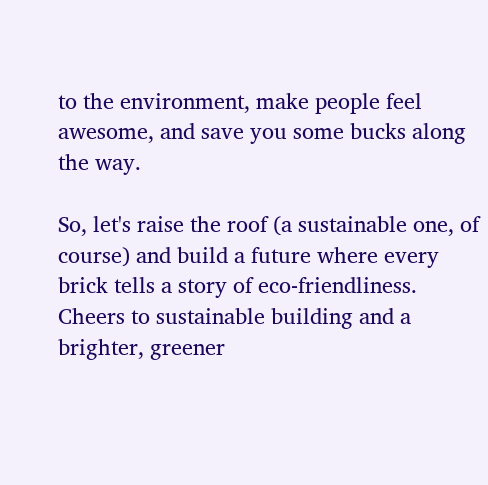to the environment, make people feel awesome, and save you some bucks along the way.

So, let's raise the roof (a sustainable one, of course) and build a future where every brick tells a story of eco-friendliness. Cheers to sustainable building and a brighter, greener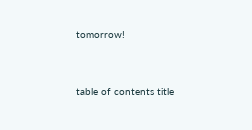tomorrow!


table of contents title